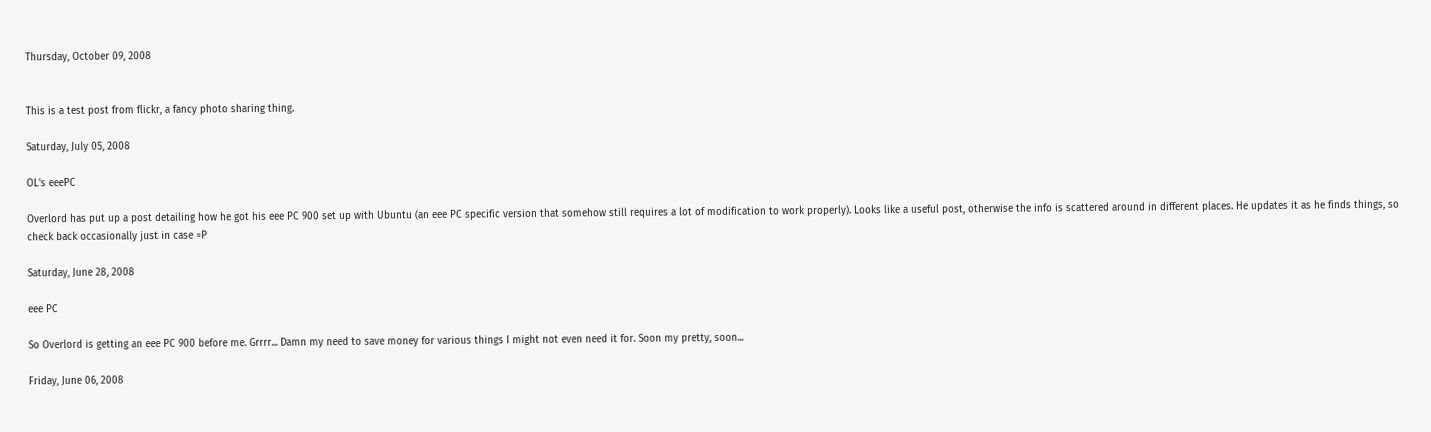Thursday, October 09, 2008


This is a test post from flickr, a fancy photo sharing thing.

Saturday, July 05, 2008

OL's eeePC

Overlord has put up a post detailing how he got his eee PC 900 set up with Ubuntu (an eee PC specific version that somehow still requires a lot of modification to work properly). Looks like a useful post, otherwise the info is scattered around in different places. He updates it as he finds things, so check back occasionally just in case =P

Saturday, June 28, 2008

eee PC

So Overlord is getting an eee PC 900 before me. Grrrr... Damn my need to save money for various things I might not even need it for. Soon my pretty, soon...

Friday, June 06, 2008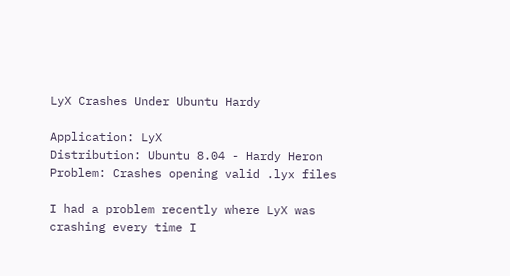LyX Crashes Under Ubuntu Hardy

Application: LyX
Distribution: Ubuntu 8.04 - Hardy Heron
Problem: Crashes opening valid .lyx files

I had a problem recently where LyX was crashing every time I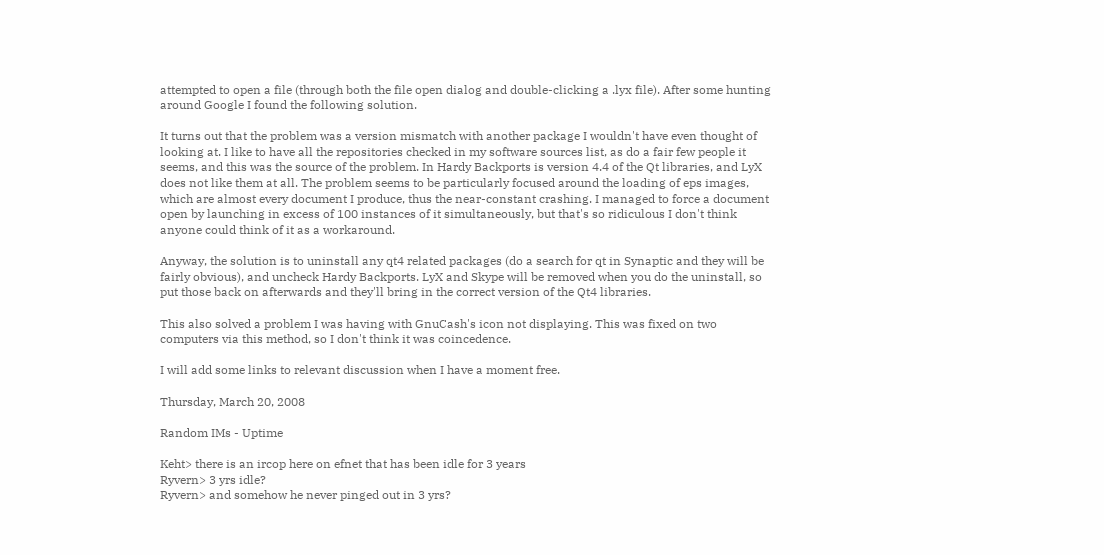attempted to open a file (through both the file open dialog and double-clicking a .lyx file). After some hunting around Google I found the following solution.

It turns out that the problem was a version mismatch with another package I wouldn't have even thought of looking at. I like to have all the repositories checked in my software sources list, as do a fair few people it seems, and this was the source of the problem. In Hardy Backports is version 4.4 of the Qt libraries, and LyX does not like them at all. The problem seems to be particularly focused around the loading of eps images, which are almost every document I produce, thus the near-constant crashing. I managed to force a document open by launching in excess of 100 instances of it simultaneously, but that's so ridiculous I don't think anyone could think of it as a workaround.

Anyway, the solution is to uninstall any qt4 related packages (do a search for qt in Synaptic and they will be fairly obvious), and uncheck Hardy Backports. LyX and Skype will be removed when you do the uninstall, so put those back on afterwards and they'll bring in the correct version of the Qt4 libraries.

This also solved a problem I was having with GnuCash's icon not displaying. This was fixed on two computers via this method, so I don't think it was coincedence.

I will add some links to relevant discussion when I have a moment free.

Thursday, March 20, 2008

Random IMs - Uptime

Keht> there is an ircop here on efnet that has been idle for 3 years
Ryvern> 3 yrs idle?
Ryvern> and somehow he never pinged out in 3 yrs?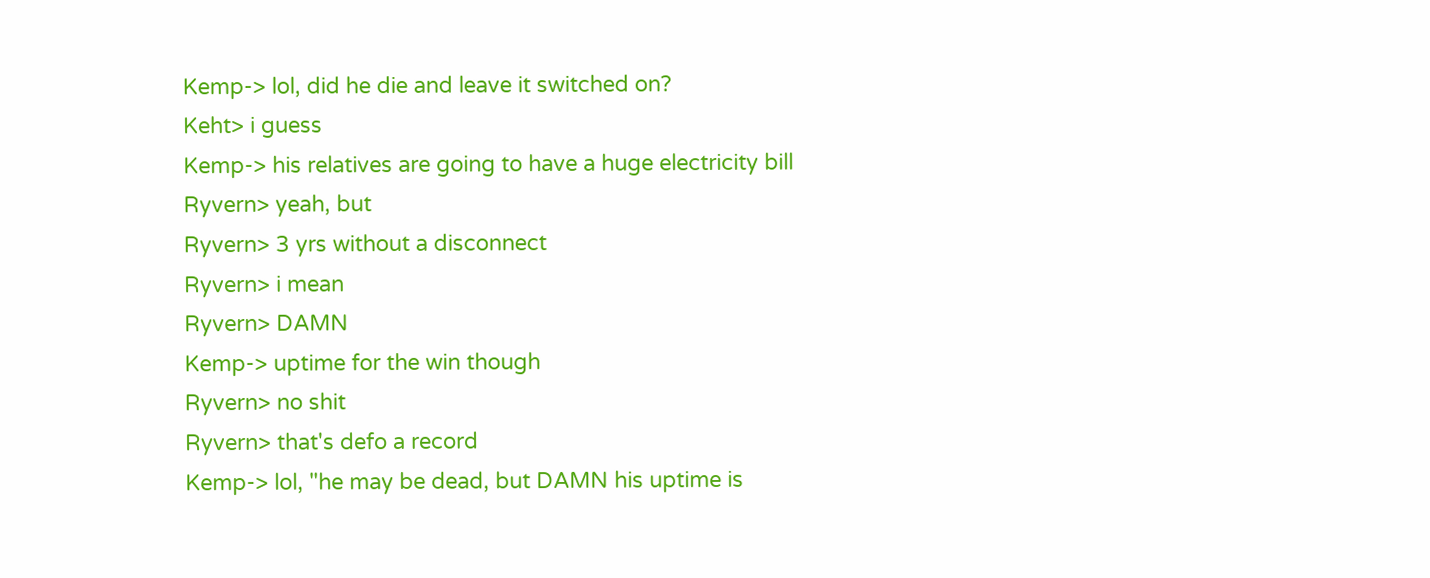Kemp-> lol, did he die and leave it switched on?
Keht> i guess
Kemp-> his relatives are going to have a huge electricity bill
Ryvern> yeah, but
Ryvern> 3 yrs without a disconnect
Ryvern> i mean
Ryvern> DAMN
Kemp-> uptime for the win though
Ryvern> no shit
Ryvern> that's defo a record
Kemp-> lol, "he may be dead, but DAMN his uptime is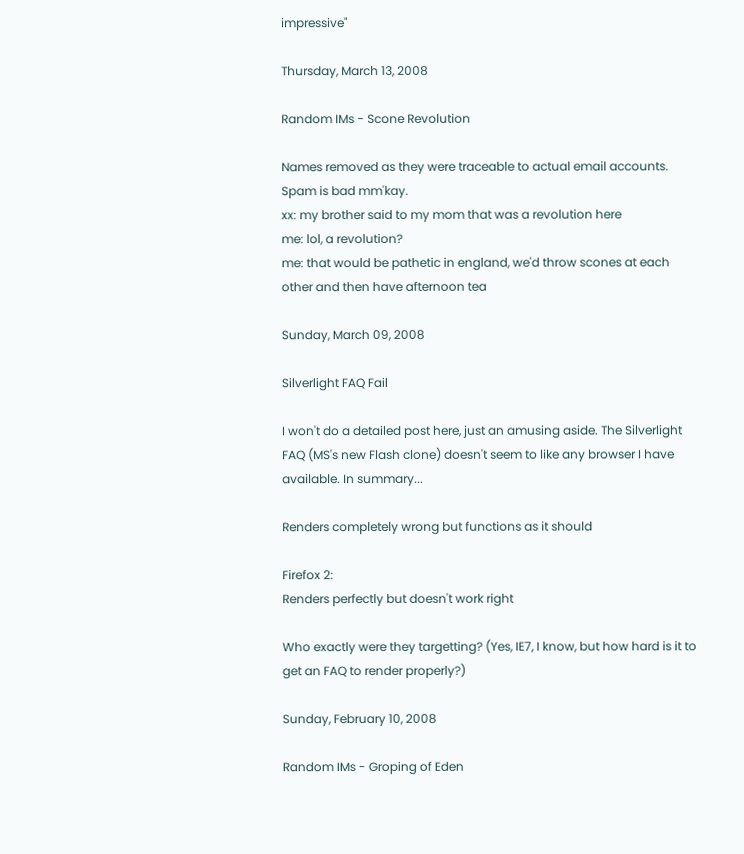impressive"

Thursday, March 13, 2008

Random IMs - Scone Revolution

Names removed as they were traceable to actual email accounts. Spam is bad mm'kay.
xx: my brother said to my mom that was a revolution here
me: lol, a revolution?
me: that would be pathetic in england, we'd throw scones at each other and then have afternoon tea

Sunday, March 09, 2008

Silverlight FAQ Fail

I won't do a detailed post here, just an amusing aside. The Silverlight FAQ (MS's new Flash clone) doesn't seem to like any browser I have available. In summary...

Renders completely wrong but functions as it should

Firefox 2:
Renders perfectly but doesn't work right

Who exactly were they targetting? (Yes, IE7, I know, but how hard is it to get an FAQ to render properly?)

Sunday, February 10, 2008

Random IMs - Groping of Eden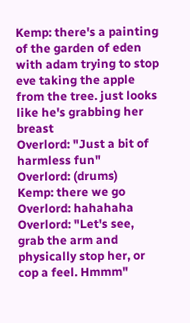Kemp: there's a painting of the garden of eden with adam trying to stop eve taking the apple from the tree. just looks like he's grabbing her breast
Overlord: "Just a bit of harmless fun"
Overlord: (drums)
Kemp: there we go
Overlord: hahahaha
Overlord: "Let's see, grab the arm and physically stop her, or cop a feel. Hmmm"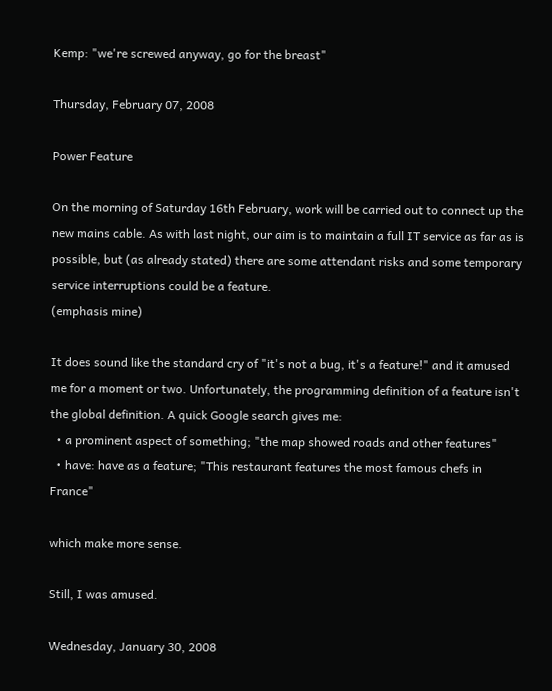Kemp: "we're screwed anyway, go for the breast"

Thursday, February 07, 2008

Power Feature

On the morning of Saturday 16th February, work will be carried out to connect up the new mains cable. As with last night, our aim is to maintain a full IT service as far as is possible, but (as already stated) there are some attendant risks and some temporary service interruptions could be a feature.
(emphasis mine)

It does sound like the standard cry of "it's not a bug, it's a feature!" and it amused me for a moment or two. Unfortunately, the programming definition of a feature isn't the global definition. A quick Google search gives me:
  • a prominent aspect of something; "the map showed roads and other features"
  • have: have as a feature; "This restaurant features the most famous chefs in France"

which make more sense.

Still, I was amused.

Wednesday, January 30, 2008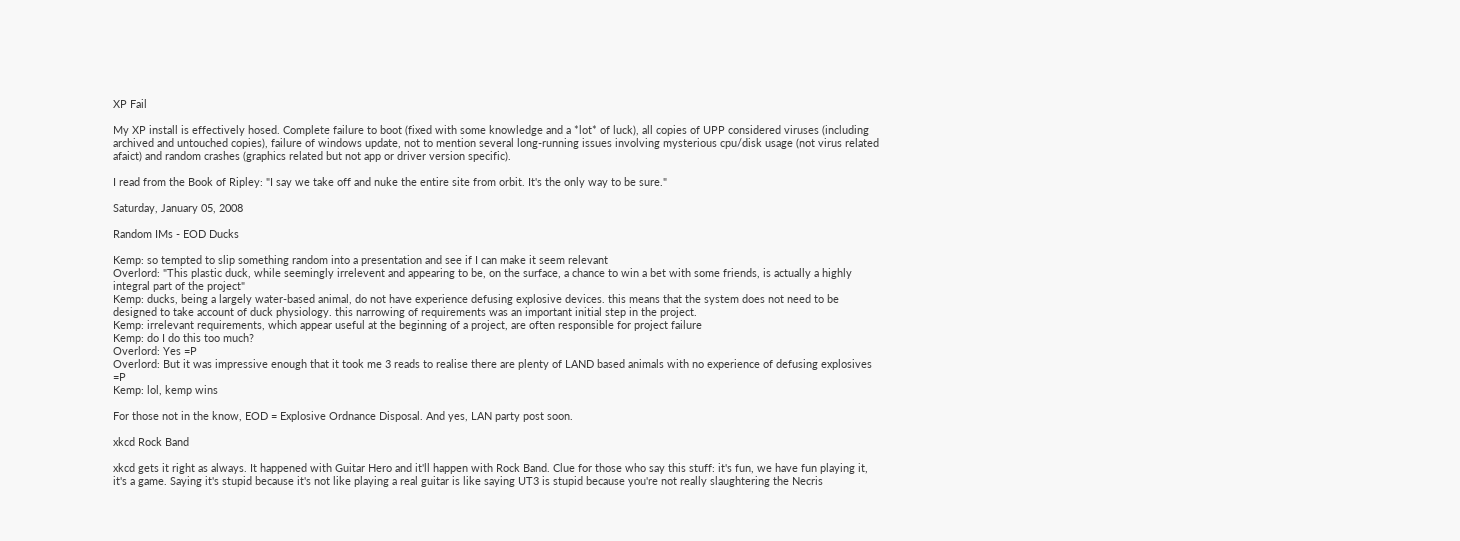XP Fail

My XP install is effectively hosed. Complete failure to boot (fixed with some knowledge and a *lot* of luck), all copies of UPP considered viruses (including archived and untouched copies), failure of windows update, not to mention several long-running issues involving mysterious cpu/disk usage (not virus related afaict) and random crashes (graphics related but not app or driver version specific).

I read from the Book of Ripley: "I say we take off and nuke the entire site from orbit. It's the only way to be sure."

Saturday, January 05, 2008

Random IMs - EOD Ducks

Kemp: so tempted to slip something random into a presentation and see if I can make it seem relevant
Overlord: "This plastic duck, while seemingly irrelevent and appearing to be, on the surface, a chance to win a bet with some friends, is actually a highly integral part of the project"
Kemp: ducks, being a largely water-based animal, do not have experience defusing explosive devices. this means that the system does not need to be designed to take account of duck physiology. this narrowing of requirements was an important initial step in the project.
Kemp: irrelevant requirements, which appear useful at the beginning of a project, are often responsible for project failure
Kemp: do I do this too much?
Overlord: Yes =P
Overlord: But it was impressive enough that it took me 3 reads to realise there are plenty of LAND based animals with no experience of defusing explosives =P
Kemp: lol, kemp wins

For those not in the know, EOD = Explosive Ordnance Disposal. And yes, LAN party post soon.

xkcd Rock Band

xkcd gets it right as always. It happened with Guitar Hero and it'll happen with Rock Band. Clue for those who say this stuff: it's fun, we have fun playing it, it's a game. Saying it's stupid because it's not like playing a real guitar is like saying UT3 is stupid because you're not really slaughtering the Necris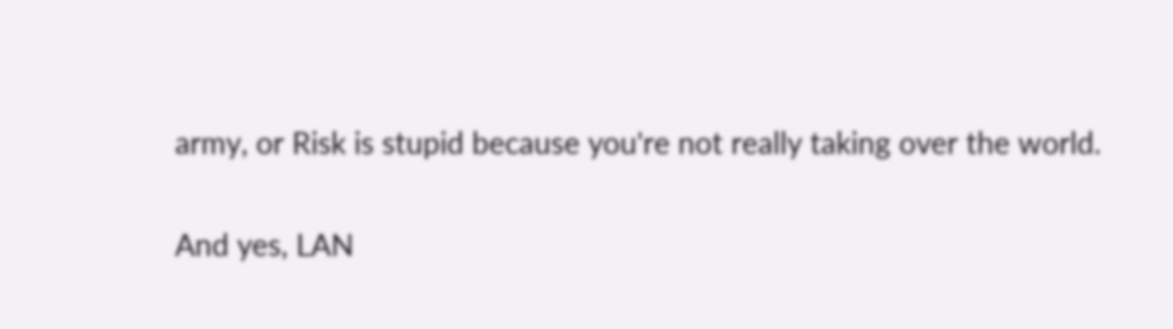army, or Risk is stupid because you're not really taking over the world.

And yes, LAN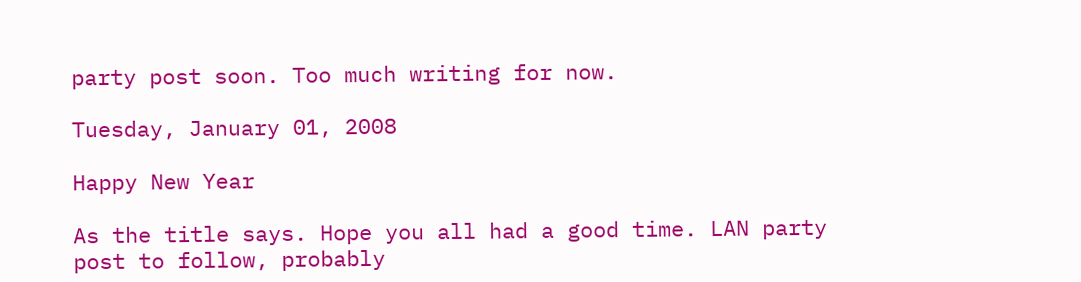party post soon. Too much writing for now.

Tuesday, January 01, 2008

Happy New Year

As the title says. Hope you all had a good time. LAN party post to follow, probably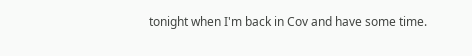tonight when I'm back in Cov and have some time.